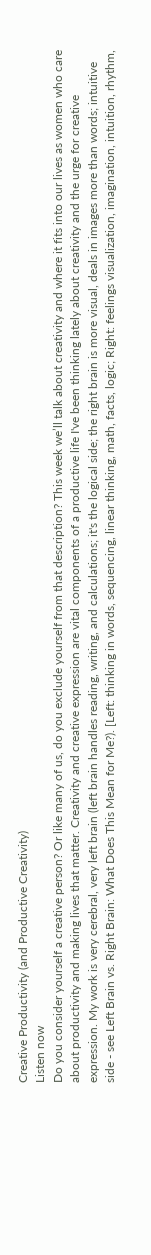Creative Productivity (and Productive Creativity)
Listen now
Do you consider yourself a creative person? Or like many of us, do you exclude yourself from that description? This week we’ll talk about creativity and where it fits into our lives as women who care about productivity and making lives that matter. Creativity and creative expression are vital components of a productive life I've been thinking lately about creativity and the urge for creative expression. My work is very cerebral, very left brain (left brain handles reading, writing, and calculations; it's the logical side; the right brain is more visual, deals in images more than words; intuitive side - see Left Brain vs. Right Brain: What Does This Mean for Me?). [Left: thinking in words, sequencing, linear thinking, math, facts, logic; Right: feelings visualization, imagination, intuition, rhythm,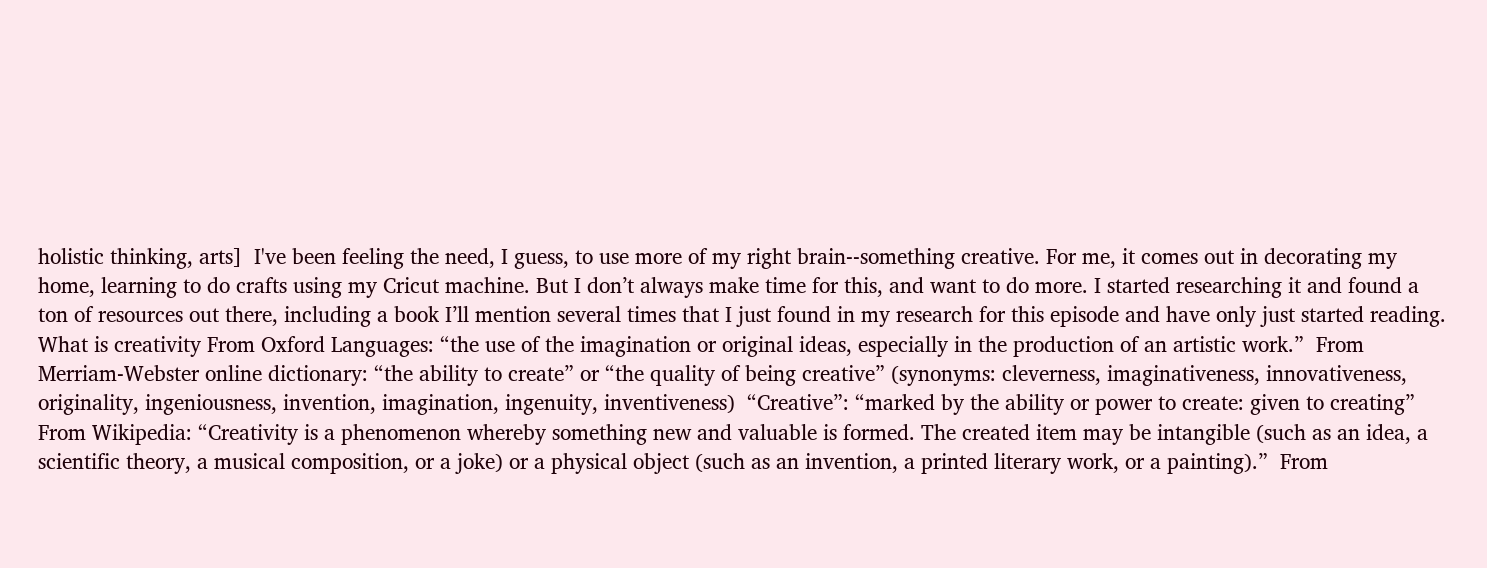holistic thinking, arts]  I've been feeling the need, I guess, to use more of my right brain--something creative. For me, it comes out in decorating my home, learning to do crafts using my Cricut machine. But I don’t always make time for this, and want to do more. I started researching it and found a ton of resources out there, including a book I’ll mention several times that I just found in my research for this episode and have only just started reading. What is creativity From Oxford Languages: “the use of the imagination or original ideas, especially in the production of an artistic work.”  From Merriam-Webster online dictionary: “the ability to create” or “the quality of being creative” (synonyms: cleverness, imaginativeness, innovativeness, originality, ingeniousness, invention, imagination, ingenuity, inventiveness)  “Creative”: “marked by the ability or power to create: given to creating”  From Wikipedia: “Creativity is a phenomenon whereby something new and valuable is formed. The created item may be intangible (such as an idea, a scientific theory, a musical composition, or a joke) or a physical object (such as an invention, a printed literary work, or a painting).”  From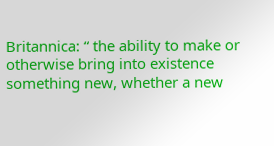Britannica: “ the ability to make or otherwise bring into existence something new, whether a new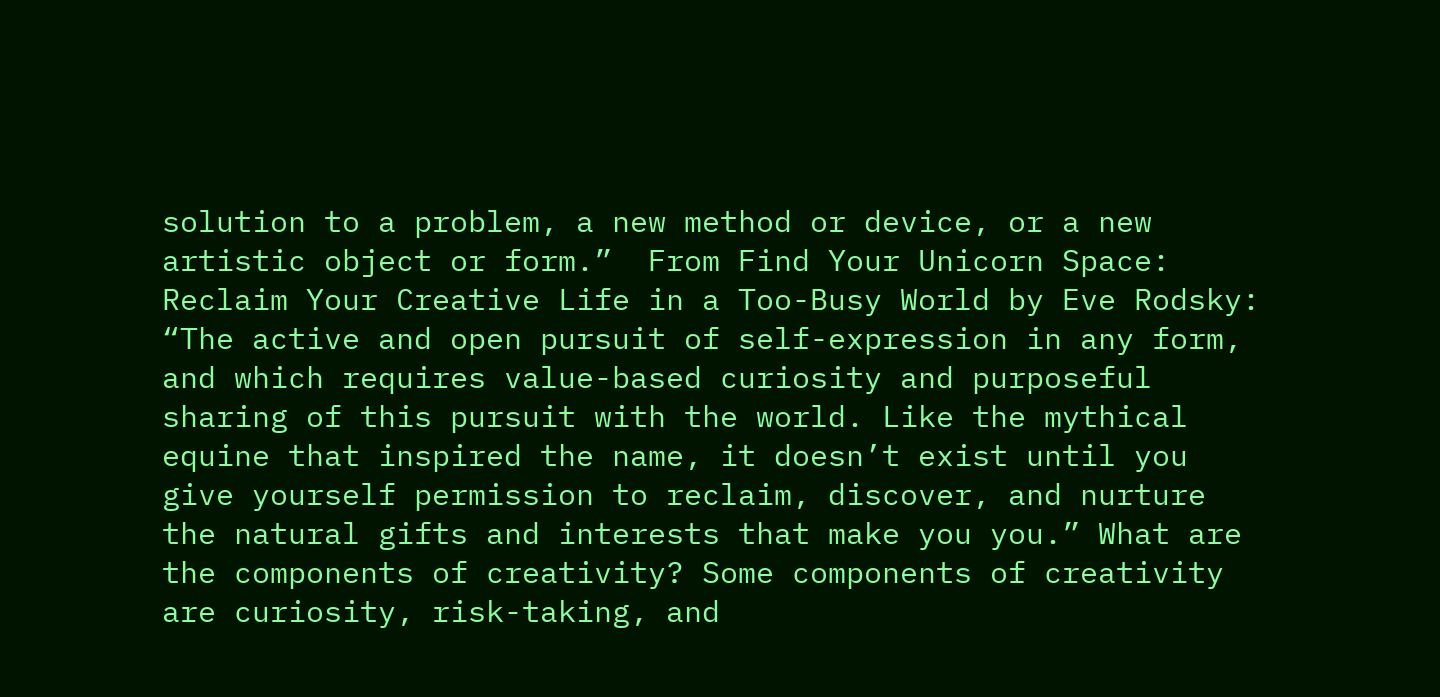solution to a problem, a new method or device, or a new artistic object or form.”  From Find Your Unicorn Space: Reclaim Your Creative Life in a Too-Busy World by Eve Rodsky: “The active and open pursuit of self-expression in any form, and which requires value-based curiosity and purposeful sharing of this pursuit with the world. Like the mythical equine that inspired the name, it doesn’t exist until you give yourself permission to reclaim, discover, and nurture the natural gifts and interests that make you you.” What are the components of creativity? Some components of creativity are curiosity, risk-taking, and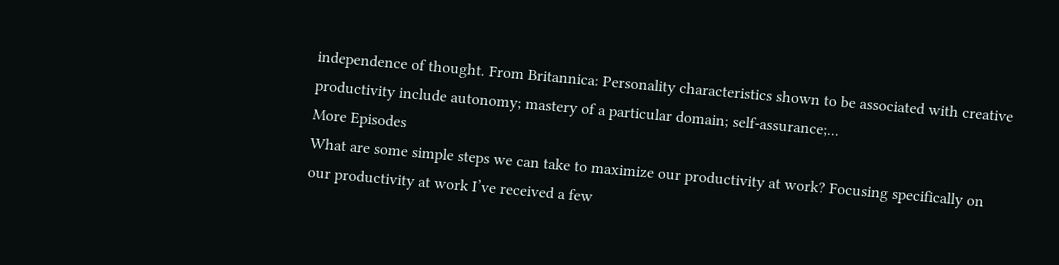independence of thought. From Britannica: Personality characteristics shown to be associated with creative productivity include autonomy; mastery of a particular domain; self-assurance;...
More Episodes
What are some simple steps we can take to maximize our productivity at work? Focusing specifically on our productivity at work I’ve received a few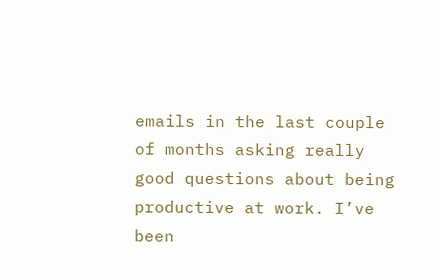emails in the last couple of months asking really good questions about being productive at work. I’ve been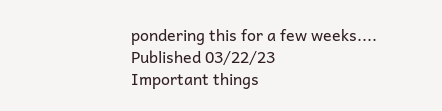pondering this for a few weeks....
Published 03/22/23
Important things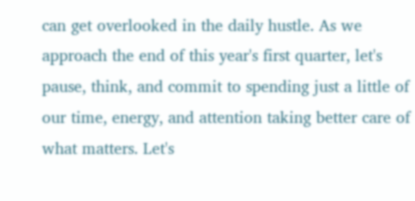can get overlooked in the daily hustle. As we approach the end of this year's first quarter, let's pause, think, and commit to spending just a little of our time, energy, and attention taking better care of what matters. Let's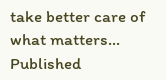take better care of what matters...
Published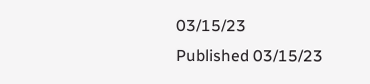03/15/23
Published 03/15/23